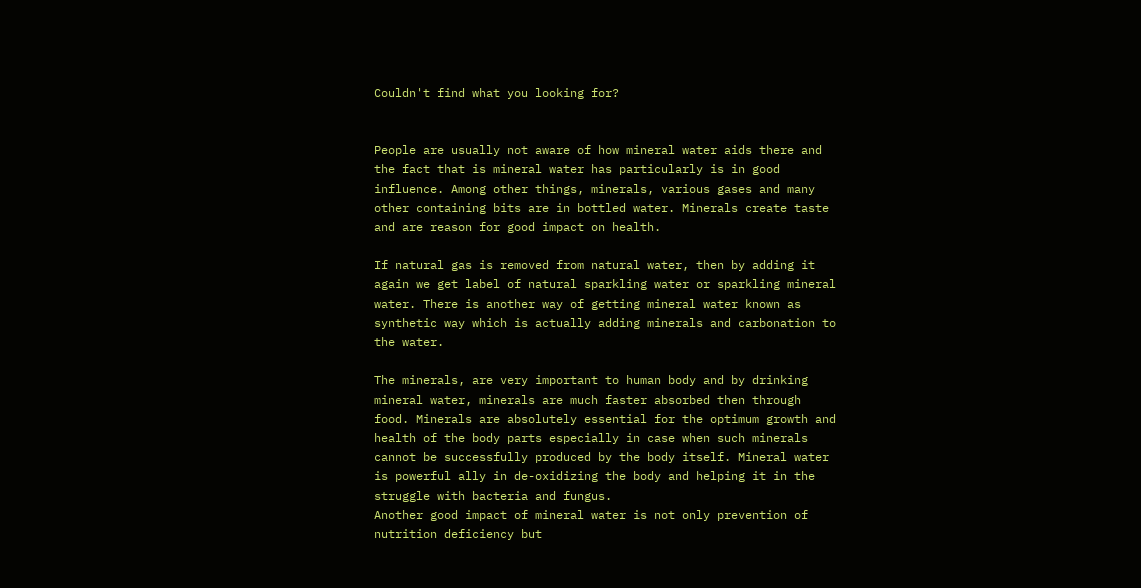Couldn't find what you looking for?


People are usually not aware of how mineral water aids there and the fact that is mineral water has particularly is in good influence. Among other things, minerals, various gases and many other containing bits are in bottled water. Minerals create taste and are reason for good impact on health.

If natural gas is removed from natural water, then by adding it again we get label of natural sparkling water or sparkling mineral water. There is another way of getting mineral water known as synthetic way which is actually adding minerals and carbonation to the water.

The minerals, are very important to human body and by drinking mineral water, minerals are much faster absorbed then through food. Minerals are absolutely essential for the optimum growth and health of the body parts especially in case when such minerals cannot be successfully produced by the body itself. Mineral water is powerful ally in de-oxidizing the body and helping it in the struggle with bacteria and fungus.
Another good impact of mineral water is not only prevention of nutrition deficiency but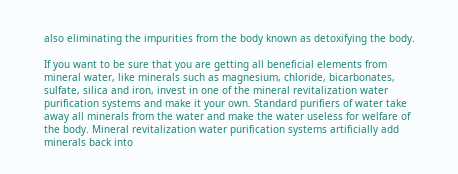also eliminating the impurities from the body known as detoxifying the body.

If you want to be sure that you are getting all beneficial elements from mineral water, like minerals such as magnesium, chloride, bicarbonates, sulfate, silica and iron, invest in one of the mineral revitalization water purification systems and make it your own. Standard purifiers of water take away all minerals from the water and make the water useless for welfare of the body. Mineral revitalization water purification systems artificially add minerals back into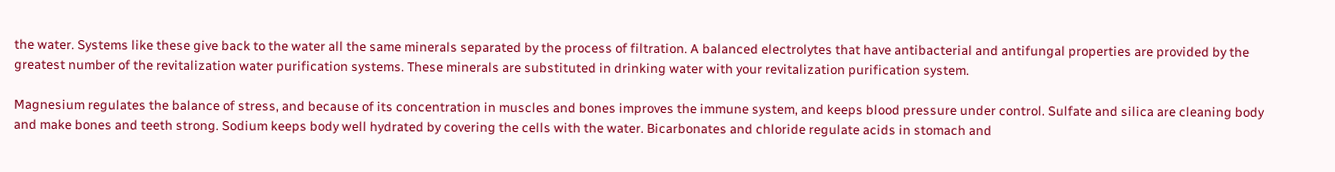the water. Systems like these give back to the water all the same minerals separated by the process of filtration. A balanced electrolytes that have antibacterial and antifungal properties are provided by the greatest number of the revitalization water purification systems. These minerals are substituted in drinking water with your revitalization purification system.

Magnesium regulates the balance of stress, and because of its concentration in muscles and bones improves the immune system, and keeps blood pressure under control. Sulfate and silica are cleaning body and make bones and teeth strong. Sodium keeps body well hydrated by covering the cells with the water. Bicarbonates and chloride regulate acids in stomach and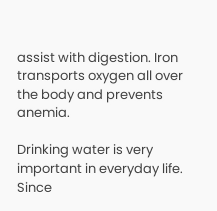assist with digestion. Iron transports oxygen all over the body and prevents anemia.

Drinking water is very important in everyday life. Since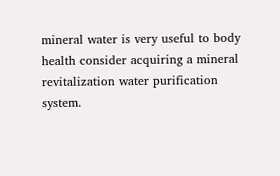mineral water is very useful to body health consider acquiring a mineral revitalization water purification system.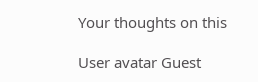Your thoughts on this

User avatar Guest